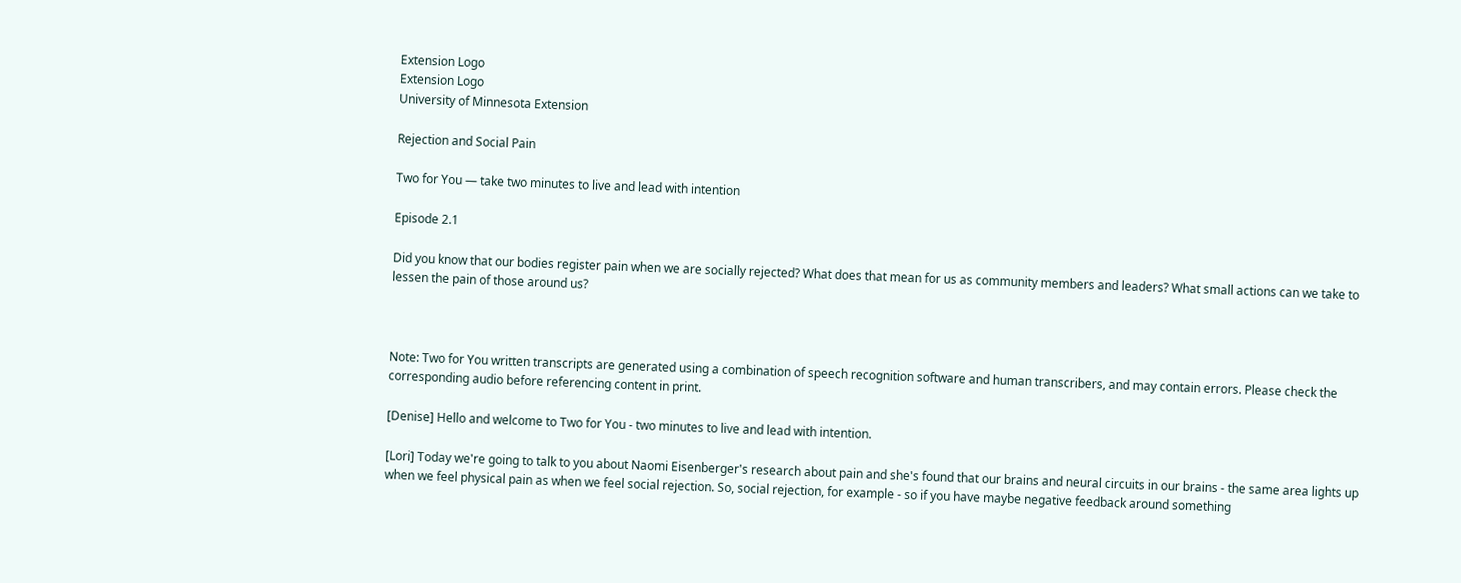Extension Logo
Extension Logo
University of Minnesota Extension

Rejection and Social Pain

Two for You — take two minutes to live and lead with intention

Episode 2.1

Did you know that our bodies register pain when we are socially rejected? What does that mean for us as community members and leaders? What small actions can we take to lessen the pain of those around us?



Note: Two for You written transcripts are generated using a combination of speech recognition software and human transcribers, and may contain errors. Please check the corresponding audio before referencing content in print.

[Denise] Hello and welcome to Two for You - two minutes to live and lead with intention.

[Lori] Today we're going to talk to you about Naomi Eisenberger's research about pain and she's found that our brains and neural circuits in our brains - the same area lights up when we feel physical pain as when we feel social rejection. So, social rejection, for example - so if you have maybe negative feedback around something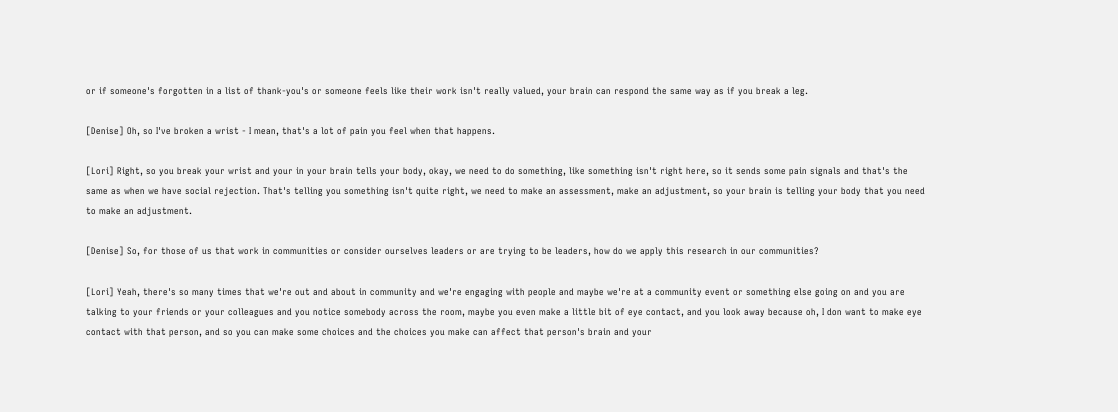or if someone's forgotten in a list of thank-you's or someone feels like their work isn't really valued, your brain can respond the same way as if you break a leg.

[Denise] Oh, so I've broken a wrist - I mean, that's a lot of pain you feel when that happens.

[Lori] Right, so you break your wrist and your in your brain tells your body, okay, we need to do something, like something isn't right here, so it sends some pain signals and that's the same as when we have social rejection. That's telling you something isn't quite right, we need to make an assessment, make an adjustment, so your brain is telling your body that you need to make an adjustment.

[Denise] So, for those of us that work in communities or consider ourselves leaders or are trying to be leaders, how do we apply this research in our communities?

[Lori] Yeah, there's so many times that we're out and about in community and we're engaging with people and maybe we're at a community event or something else going on and you are talking to your friends or your colleagues and you notice somebody across the room, maybe you even make a little bit of eye contact, and you look away because oh, I don want to make eye contact with that person, and so you can make some choices and the choices you make can affect that person's brain and your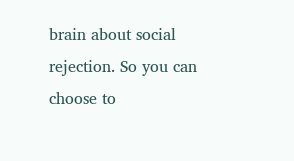brain about social rejection. So you can choose to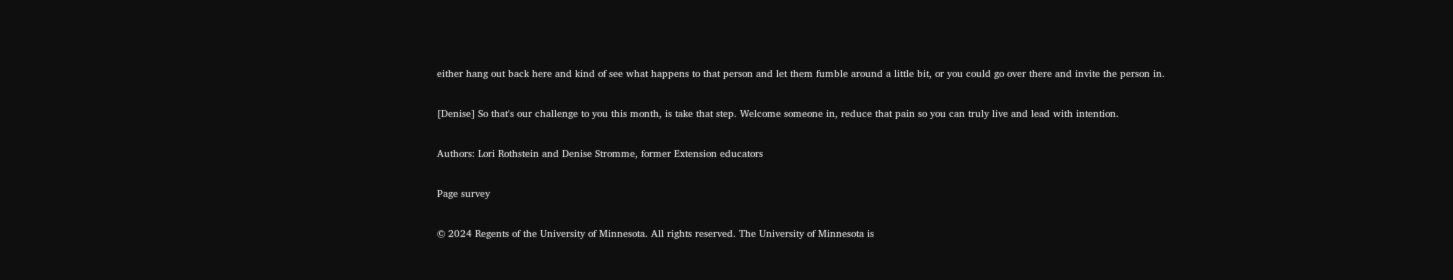either hang out back here and kind of see what happens to that person and let them fumble around a little bit, or you could go over there and invite the person in.

[Denise] So that's our challenge to you this month, is take that step. Welcome someone in, reduce that pain so you can truly live and lead with intention.

Authors: Lori Rothstein and Denise Stromme, former Extension educators

Page survey

© 2024 Regents of the University of Minnesota. All rights reserved. The University of Minnesota is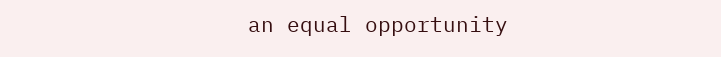an equal opportunity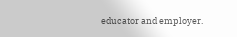educator and employer.